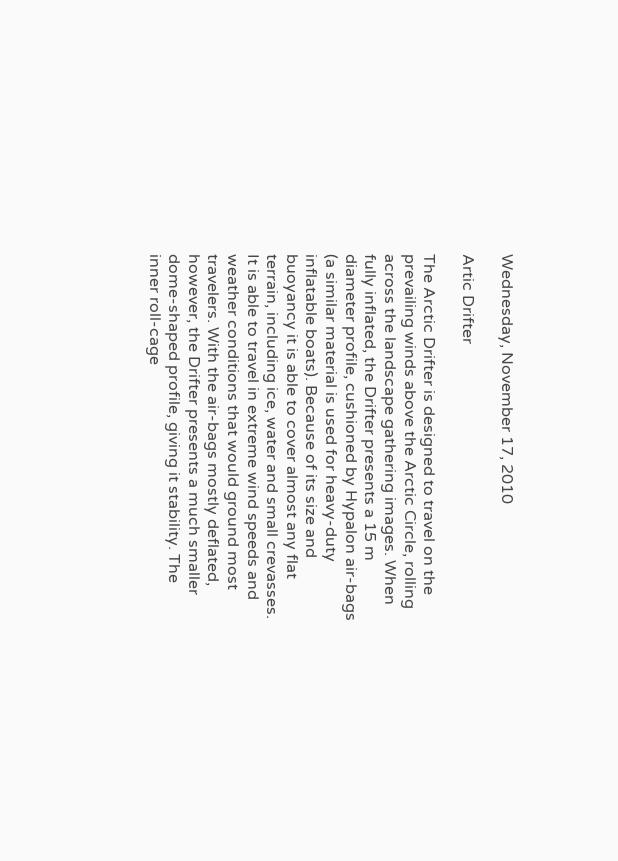Wednesday, November 17, 2010

Artic Drifter

The Arctic Drifter is designed to travel on the prevailing winds above the Arctic Circle, rolling across the landscape gathering images. When fully inflated, the Drifter presents a 15 m diameter profile, cushioned by Hypalon air-bags (a similar material is used for heavy-duty inflatable boats). Because of its size and buoyancy it is able to cover almost any flat terrain, including ice, water and small crevasses. It is able to travel in extreme wind speeds and weather conditions that would ground most travelers. With the air-bags mostly deflated, however, the Drifter presents a much smaller dome-shaped profile, giving it stability. The inner roll-cage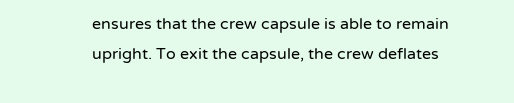ensures that the crew capsule is able to remain upright. To exit the capsule, the crew deflates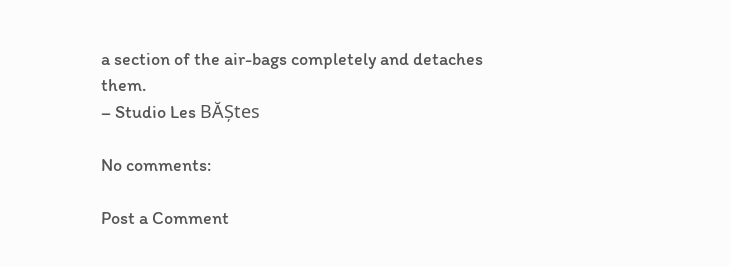a section of the air-bags completely and detaches them.
– Studio Les BĂȘtes

No comments:

Post a Comment